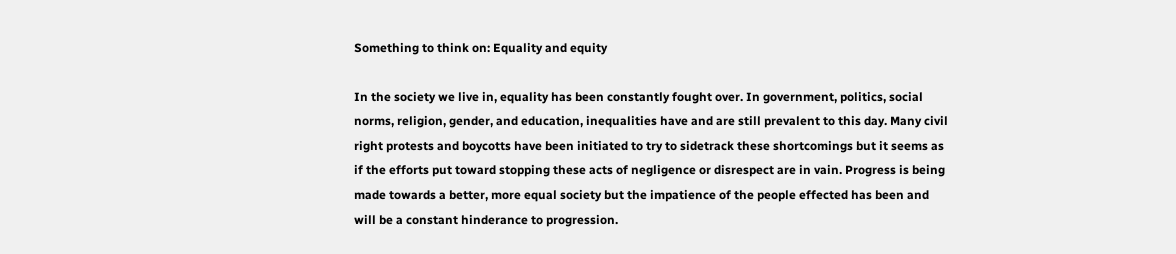Something to think on: Equality and equity

In the society we live in, equality has been constantly fought over. In government, politics, social norms, religion, gender, and education, inequalities have and are still prevalent to this day. Many civil right protests and boycotts have been initiated to try to sidetrack these shortcomings but it seems as if the efforts put toward stopping these acts of negligence or disrespect are in vain. Progress is being made towards a better, more equal society but the impatience of the people effected has been and will be a constant hinderance to progression.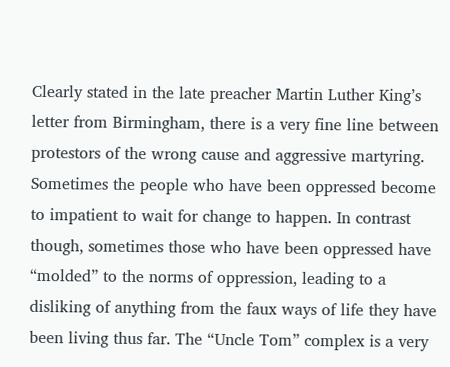Clearly stated in the late preacher Martin Luther King’s letter from Birmingham, there is a very fine line between protestors of the wrong cause and aggressive martyring. Sometimes the people who have been oppressed become to impatient to wait for change to happen. In contrast though, sometimes those who have been oppressed have “molded” to the norms of oppression, leading to a disliking of anything from the faux ways of life they have been living thus far. The “Uncle Tom” complex is a very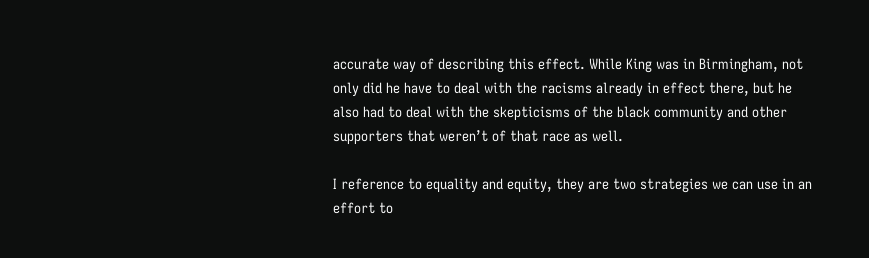accurate way of describing this effect. While King was in Birmingham, not only did he have to deal with the racisms already in effect there, but he also had to deal with the skepticisms of the black community and other supporters that weren’t of that race as well.

I reference to equality and equity, they are two strategies we can use in an effort to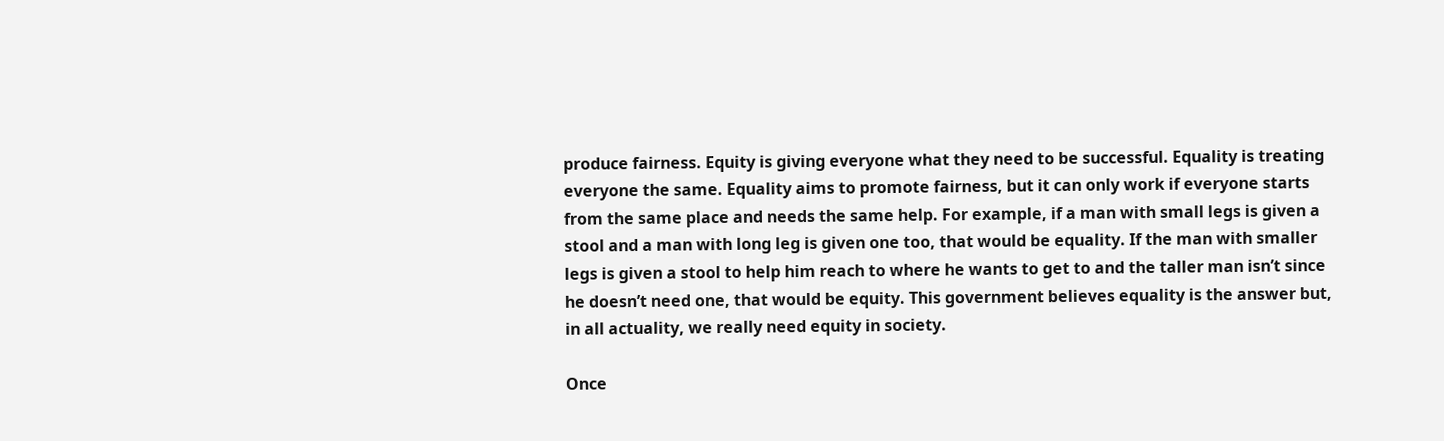produce fairness. Equity is giving everyone what they need to be successful. Equality is treating everyone the same. Equality aims to promote fairness, but it can only work if everyone starts from the same place and needs the same help. For example, if a man with small legs is given a stool and a man with long leg is given one too, that would be equality. If the man with smaller legs is given a stool to help him reach to where he wants to get to and the taller man isn’t since he doesn’t need one, that would be equity. This government believes equality is the answer but, in all actuality, we really need equity in society.

Once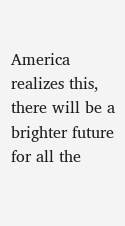America realizes this, there will be a brighter future for all the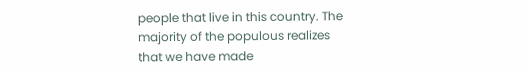people that live in this country. The majority of the populous realizes that we have made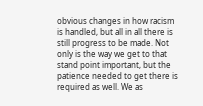obvious changes in how racism is handled, but all in all there is still progress to be made. Not only is the way we get to that stand point important, but the patience needed to get there is required as well. We as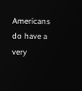Americans do have a very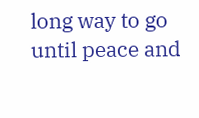long way to go until peace and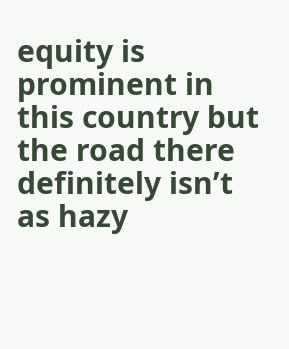equity is prominent in this country but the road there definitely isn’t as hazy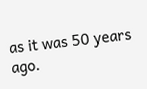as it was 50 years ago.